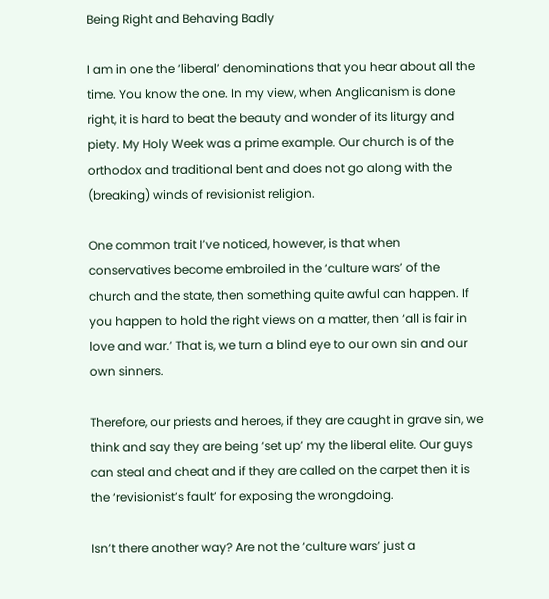Being Right and Behaving Badly

I am in one the ‘liberal’ denominations that you hear about all the time. You know the one. In my view, when Anglicanism is done right, it is hard to beat the beauty and wonder of its liturgy and piety. My Holy Week was a prime example. Our church is of the orthodox and traditional bent and does not go along with the (breaking) winds of revisionist religion.

One common trait I’ve noticed, however, is that when conservatives become embroiled in the ‘culture wars’ of the church and the state, then something quite awful can happen. If you happen to hold the right views on a matter, then ‘all is fair in love and war.’ That is, we turn a blind eye to our own sin and our own sinners.

Therefore, our priests and heroes, if they are caught in grave sin, we think and say they are being ‘set up’ my the liberal elite. Our guys can steal and cheat and if they are called on the carpet then it is the ‘revisionist’s fault’ for exposing the wrongdoing.

Isn’t there another way? Are not the ‘culture wars’ just a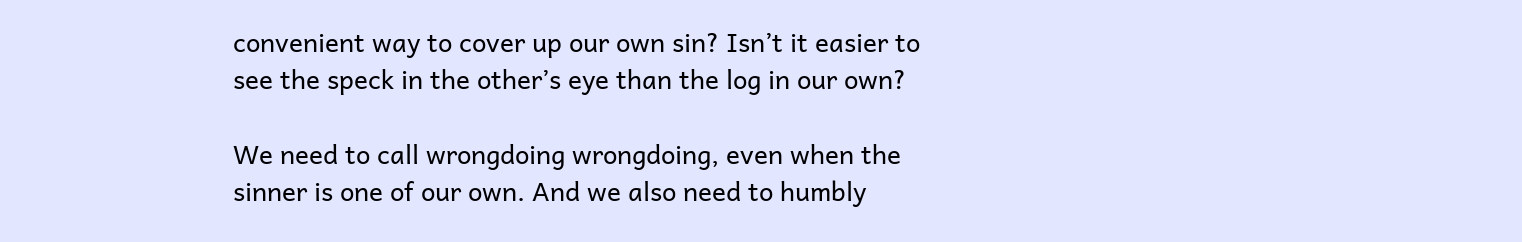convenient way to cover up our own sin? Isn’t it easier to see the speck in the other’s eye than the log in our own?

We need to call wrongdoing wrongdoing, even when the sinner is one of our own. And we also need to humbly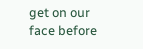get on our face before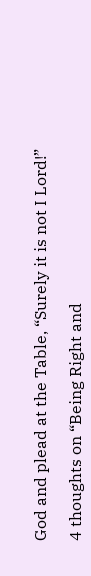God and plead at the Table, “Surely it is not I Lord!”

4 thoughts on “Being Right and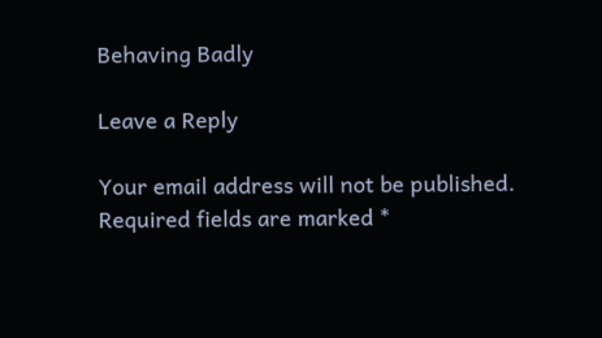Behaving Badly

Leave a Reply

Your email address will not be published. Required fields are marked *